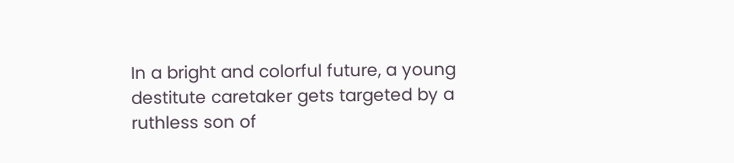In a bright and colorful future, a young destitute caretaker gets targeted by a ruthless son of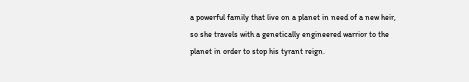a powerful family that live on a planet in need of a new heir, so she travels with a genetically engineered warrior to the planet in order to stop his tyrant reign.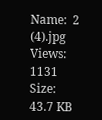Name:  2 (4).jpg
Views: 1131
Size:  43.7 KB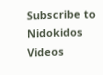Subscribe to Nidokidos Videos